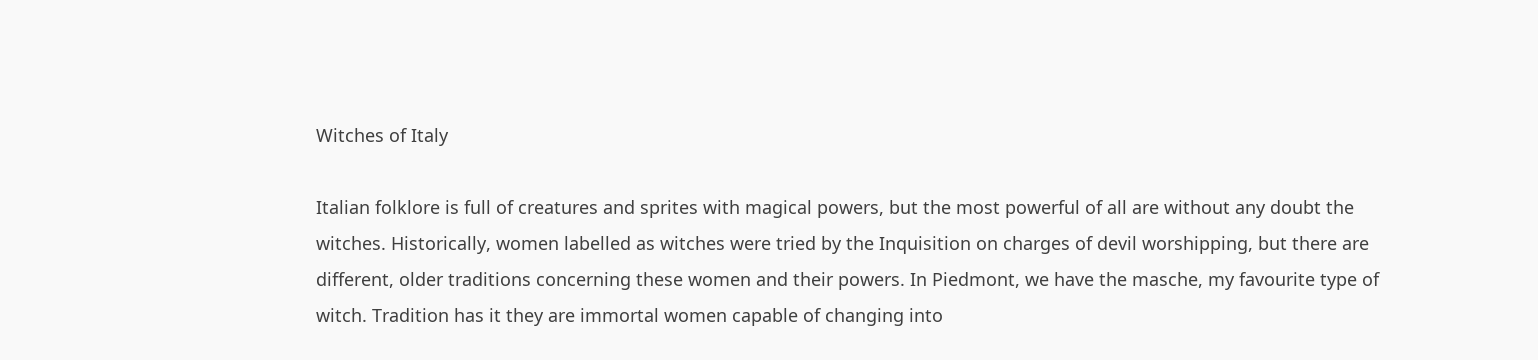Witches of Italy

Italian folklore is full of creatures and sprites with magical powers, but the most powerful of all are without any doubt the witches. Historically, women labelled as witches were tried by the Inquisition on charges of devil worshipping, but there are different, older traditions concerning these women and their powers. In Piedmont, we have the masche, my favourite type of witch. Tradition has it they are immortal women capable of changing into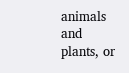animals and plants, or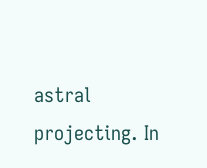astral projecting. In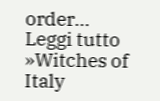order… Leggi tutto »Witches of Italy